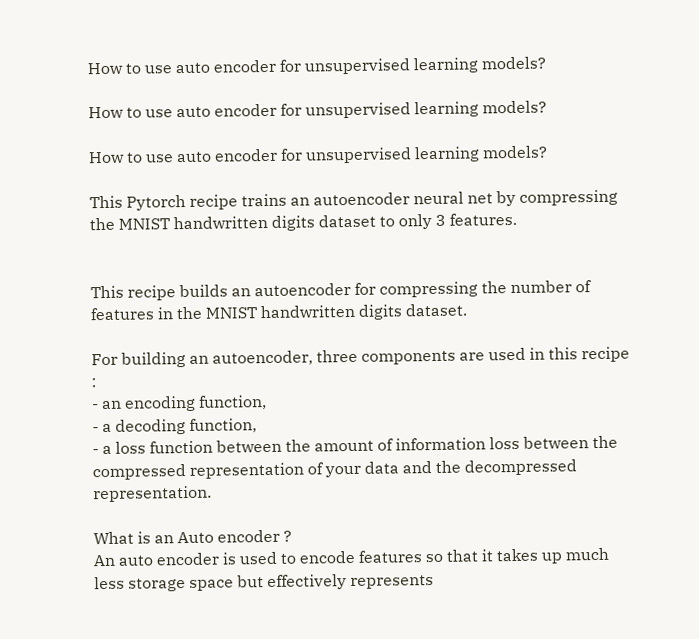How to use auto encoder for unsupervised learning models?

How to use auto encoder for unsupervised learning models?

How to use auto encoder for unsupervised learning models?

This Pytorch recipe trains an autoencoder neural net by compressing the MNIST handwritten digits dataset to only 3 features.


This recipe builds an autoencoder for compressing the number of features in the MNIST handwritten digits dataset.

For building an autoencoder, three components are used in this recipe :
- an encoding function,
- a decoding function,
- a loss function between the amount of information loss between the compressed representation of your data and the decompressed representation.

What is an Auto encoder ?
An auto encoder is used to encode features so that it takes up much less storage space but effectively represents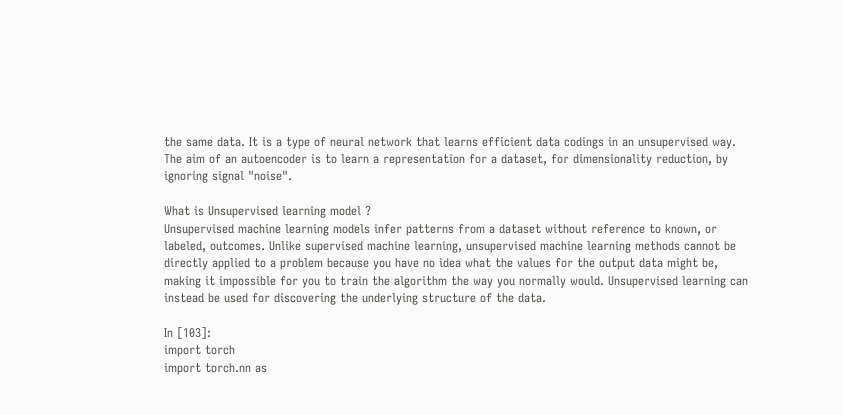the same data. It is a type of neural network that learns efficient data codings in an unsupervised way. The aim of an autoencoder is to learn a representation for a dataset, for dimensionality reduction, by ignoring signal "noise".

What is Unsupervised learning model ?
Unsupervised machine learning models infer patterns from a dataset without reference to known, or labeled, outcomes. Unlike supervised machine learning, unsupervised machine learning methods cannot be directly applied to a problem because you have no idea what the values for the output data might be, making it impossible for you to train the algorithm the way you normally would. Unsupervised learning can instead be used for discovering the underlying structure of the data.

In [103]:
import torch
import torch.nn as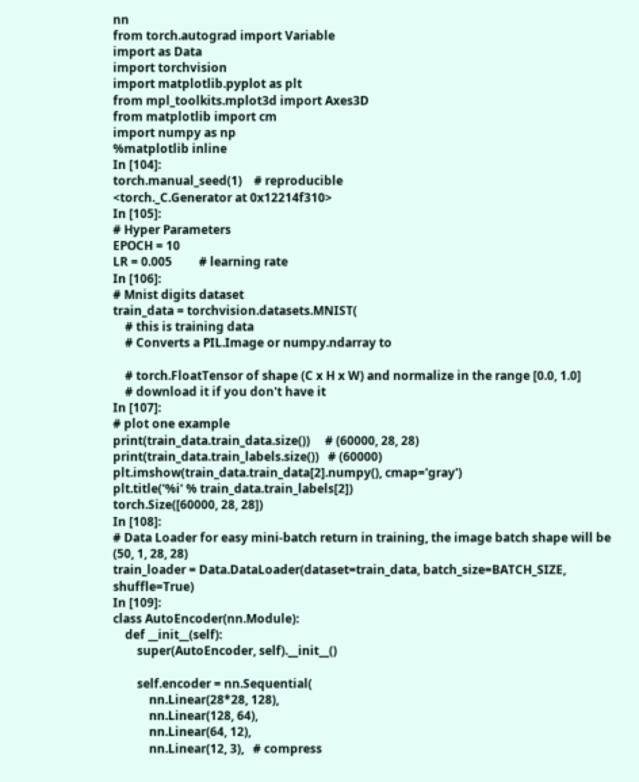nn
from torch.autograd import Variable
import as Data
import torchvision
import matplotlib.pyplot as plt
from mpl_toolkits.mplot3d import Axes3D
from matplotlib import cm
import numpy as np
%matplotlib inline
In [104]:
torch.manual_seed(1)    # reproducible
<torch._C.Generator at 0x12214f310>
In [105]:
# Hyper Parameters
EPOCH = 10
LR = 0.005         # learning rate
In [106]:
# Mnist digits dataset
train_data = torchvision.datasets.MNIST(
    # this is training data
    # Converts a PIL.Image or numpy.ndarray to

    # torch.FloatTensor of shape (C x H x W) and normalize in the range [0.0, 1.0]
    # download it if you don't have it
In [107]:
# plot one example
print(train_data.train_data.size())     # (60000, 28, 28)
print(train_data.train_labels.size())   # (60000)
plt.imshow(train_data.train_data[2].numpy(), cmap='gray')
plt.title('%i' % train_data.train_labels[2])
torch.Size([60000, 28, 28])
In [108]:
# Data Loader for easy mini-batch return in training, the image batch shape will be (50, 1, 28, 28)
train_loader = Data.DataLoader(dataset=train_data, batch_size=BATCH_SIZE, shuffle=True)
In [109]:
class AutoEncoder(nn.Module):
    def __init__(self):
        super(AutoEncoder, self).__init__()

        self.encoder = nn.Sequential(
            nn.Linear(28*28, 128),
            nn.Linear(128, 64),
            nn.Linear(64, 12),
            nn.Linear(12, 3),   # compress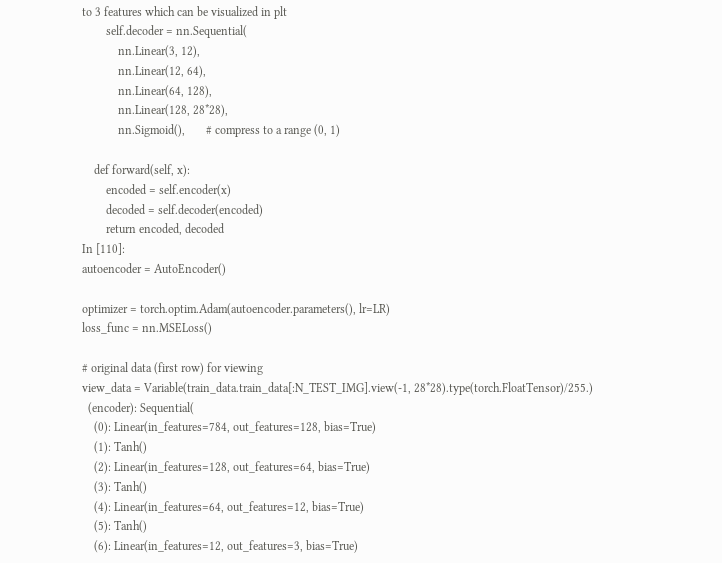to 3 features which can be visualized in plt
        self.decoder = nn.Sequential(
            nn.Linear(3, 12),
            nn.Linear(12, 64),
            nn.Linear(64, 128),
            nn.Linear(128, 28*28),
            nn.Sigmoid(),       # compress to a range (0, 1)

    def forward(self, x):
        encoded = self.encoder(x)
        decoded = self.decoder(encoded)
        return encoded, decoded
In [110]:
autoencoder = AutoEncoder()

optimizer = torch.optim.Adam(autoencoder.parameters(), lr=LR)
loss_func = nn.MSELoss()

# original data (first row) for viewing
view_data = Variable(train_data.train_data[:N_TEST_IMG].view(-1, 28*28).type(torch.FloatTensor)/255.)
  (encoder): Sequential(
    (0): Linear(in_features=784, out_features=128, bias=True)
    (1): Tanh()
    (2): Linear(in_features=128, out_features=64, bias=True)
    (3): Tanh()
    (4): Linear(in_features=64, out_features=12, bias=True)
    (5): Tanh()
    (6): Linear(in_features=12, out_features=3, bias=True)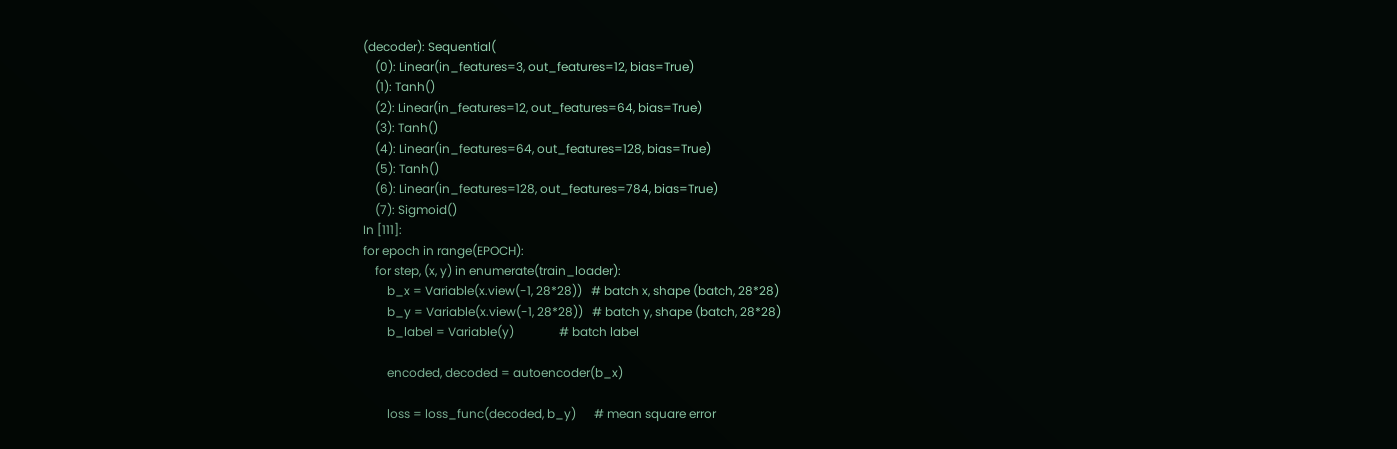(decoder): Sequential(
    (0): Linear(in_features=3, out_features=12, bias=True)
    (1): Tanh()
    (2): Linear(in_features=12, out_features=64, bias=True)
    (3): Tanh()
    (4): Linear(in_features=64, out_features=128, bias=True)
    (5): Tanh()
    (6): Linear(in_features=128, out_features=784, bias=True)
    (7): Sigmoid()
In [111]:
for epoch in range(EPOCH):
    for step, (x, y) in enumerate(train_loader):
        b_x = Variable(x.view(-1, 28*28))   # batch x, shape (batch, 28*28)
        b_y = Variable(x.view(-1, 28*28))   # batch y, shape (batch, 28*28)
        b_label = Variable(y)               # batch label

        encoded, decoded = autoencoder(b_x)

        loss = loss_func(decoded, b_y)      # mean square error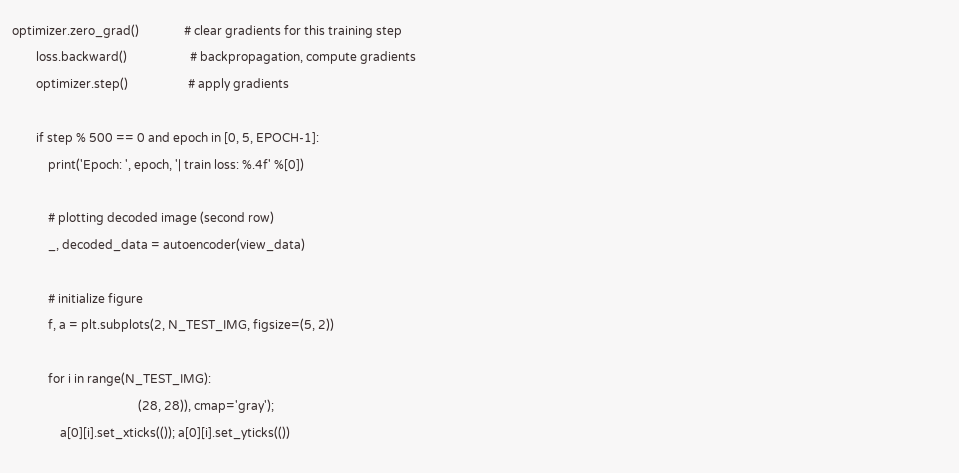optimizer.zero_grad()               # clear gradients for this training step
        loss.backward()                     # backpropagation, compute gradients
        optimizer.step()                    # apply gradients

        if step % 500 == 0 and epoch in [0, 5, EPOCH-1]:
            print('Epoch: ', epoch, '| train loss: %.4f' %[0])

            # plotting decoded image (second row)
            _, decoded_data = autoencoder(view_data)

            # initialize figure
            f, a = plt.subplots(2, N_TEST_IMG, figsize=(5, 2))

            for i in range(N_TEST_IMG):
                                          (28, 28)), cmap='gray');
                a[0][i].set_xticks(()); a[0][i].set_yticks(())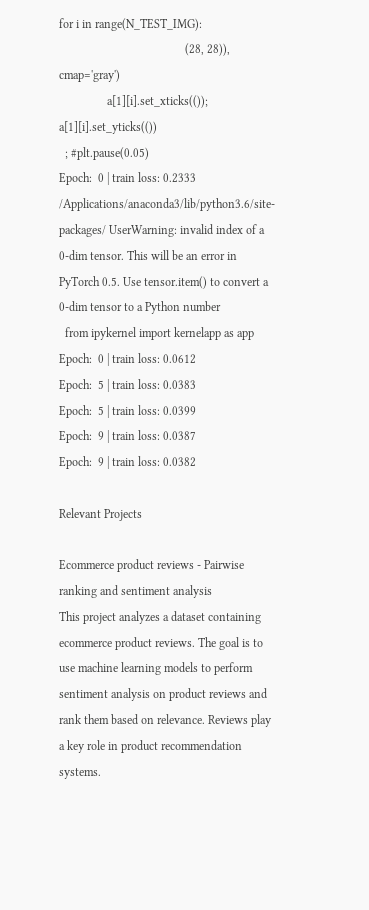for i in range(N_TEST_IMG):
                                          (28, 28)), cmap='gray')
                a[1][i].set_xticks(()); a[1][i].set_yticks(())
  ; #plt.pause(0.05)
Epoch:  0 | train loss: 0.2333
/Applications/anaconda3/lib/python3.6/site-packages/ UserWarning: invalid index of a 0-dim tensor. This will be an error in PyTorch 0.5. Use tensor.item() to convert a 0-dim tensor to a Python number
  from ipykernel import kernelapp as app
Epoch:  0 | train loss: 0.0612
Epoch:  5 | train loss: 0.0383
Epoch:  5 | train loss: 0.0399
Epoch:  9 | train loss: 0.0387
Epoch:  9 | train loss: 0.0382

Relevant Projects

Ecommerce product reviews - Pairwise ranking and sentiment analysis
This project analyzes a dataset containing ecommerce product reviews. The goal is to use machine learning models to perform sentiment analysis on product reviews and rank them based on relevance. Reviews play a key role in product recommendation systems.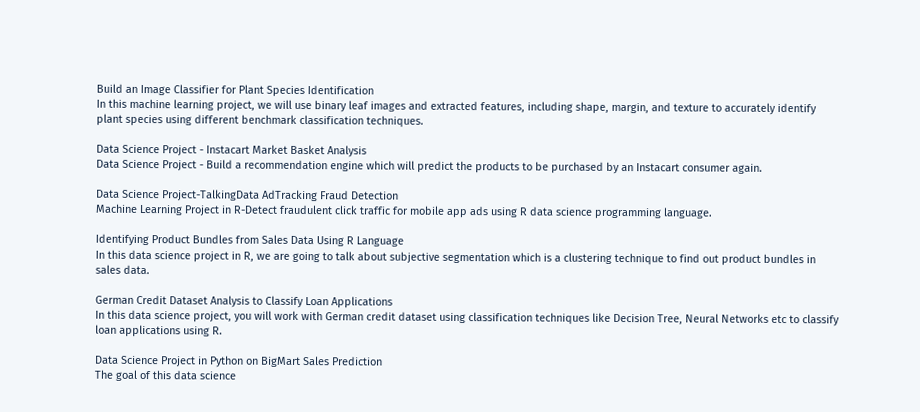Build an Image Classifier for Plant Species Identification
In this machine learning project, we will use binary leaf images and extracted features, including shape, margin, and texture to accurately identify plant species using different benchmark classification techniques.

Data Science Project - Instacart Market Basket Analysis
Data Science Project - Build a recommendation engine which will predict the products to be purchased by an Instacart consumer again.

Data Science Project-TalkingData AdTracking Fraud Detection
Machine Learning Project in R-Detect fraudulent click traffic for mobile app ads using R data science programming language.

Identifying Product Bundles from Sales Data Using R Language
In this data science project in R, we are going to talk about subjective segmentation which is a clustering technique to find out product bundles in sales data.

German Credit Dataset Analysis to Classify Loan Applications
In this data science project, you will work with German credit dataset using classification techniques like Decision Tree, Neural Networks etc to classify loan applications using R.

Data Science Project in Python on BigMart Sales Prediction
The goal of this data science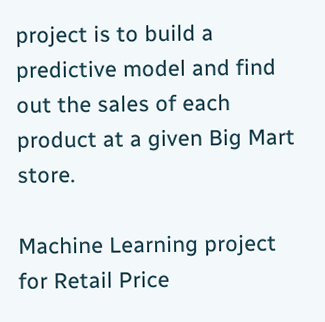project is to build a predictive model and find out the sales of each product at a given Big Mart store.

Machine Learning project for Retail Price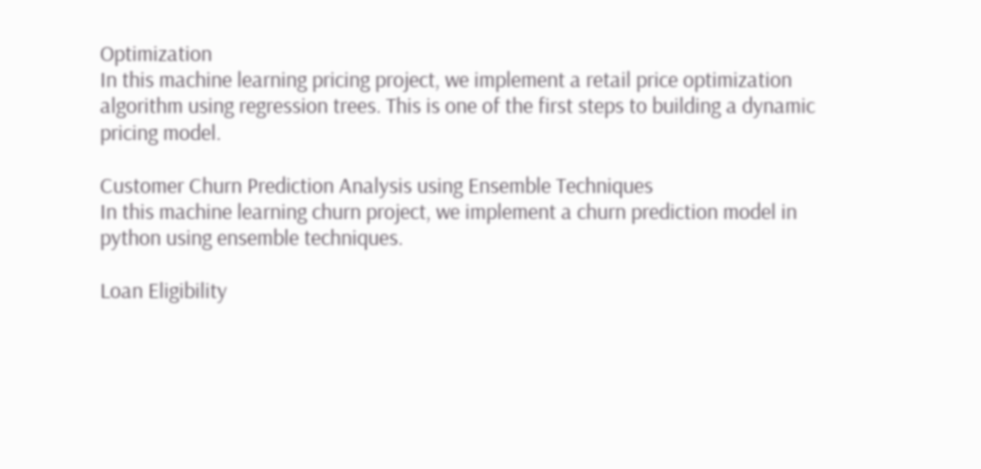Optimization
In this machine learning pricing project, we implement a retail price optimization algorithm using regression trees. This is one of the first steps to building a dynamic pricing model.

Customer Churn Prediction Analysis using Ensemble Techniques
In this machine learning churn project, we implement a churn prediction model in python using ensemble techniques.

Loan Eligibility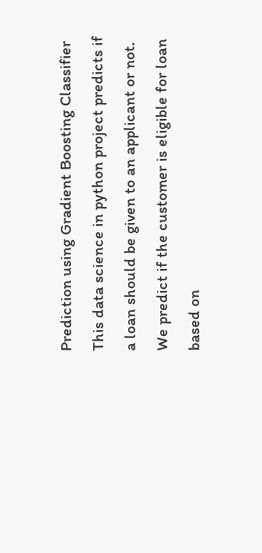Prediction using Gradient Boosting Classifier
This data science in python project predicts if a loan should be given to an applicant or not. We predict if the customer is eligible for loan based on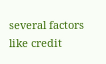several factors like credit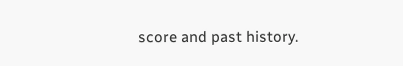score and past history.